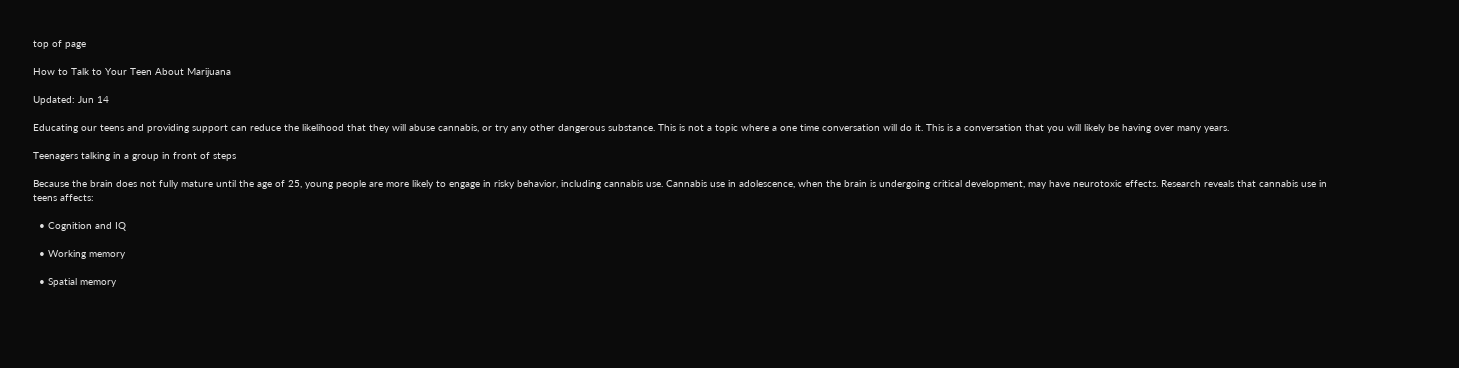top of page

How to Talk to Your Teen About Marijuana

Updated: Jun 14

Educating our teens and providing support can reduce the likelihood that they will abuse cannabis, or try any other dangerous substance. This is not a topic where a one time conversation will do it. This is a conversation that you will likely be having over many years.

Teenagers talking in a group in front of steps

Because the brain does not fully mature until the age of 25, young people are more likely to engage in risky behavior, including cannabis use. Cannabis use in adolescence, when the brain is undergoing critical development, may have neurotoxic effects. Research reveals that cannabis use in teens affects:

  • Cognition and IQ

  • Working memory

  • Spatial memory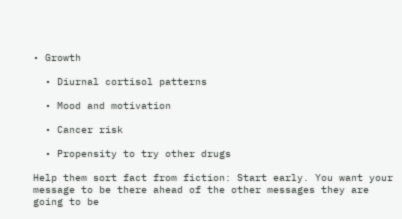• Growth

  • Diurnal cortisol patterns

  • Mood and motivation

  • Cancer risk

  • Propensity to try other drugs

Help them sort fact from fiction: Start early. You want your message to be there ahead of the other messages they are going to be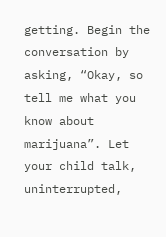getting. Begin the conversation by asking, “Okay, so tell me what you know about marijuana”. Let your child talk, uninterrupted,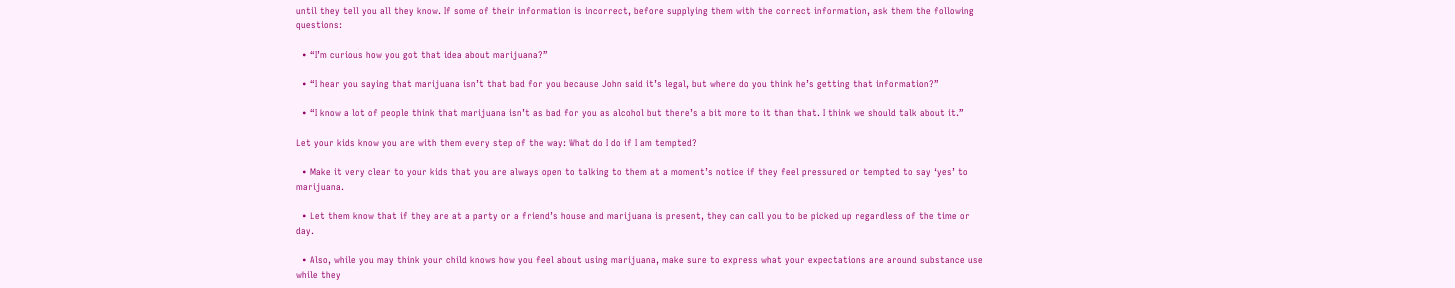until they tell you all they know. If some of their information is incorrect, before supplying them with the correct information, ask them the following questions:

  • “I’m curious how you got that idea about marijuana?”

  • “I hear you saying that marijuana isn’t that bad for you because John said it’s legal, but where do you think he’s getting that information?”

  • “I know a lot of people think that marijuana isn’t as bad for you as alcohol but there’s a bit more to it than that. I think we should talk about it.”

Let your kids know you are with them every step of the way: What do I do if I am tempted?

  • Make it very clear to your kids that you are always open to talking to them at a moment’s notice if they feel pressured or tempted to say ‘yes’ to marijuana.

  • Let them know that if they are at a party or a friend’s house and marijuana is present, they can call you to be picked up regardless of the time or day.

  • Also, while you may think your child knows how you feel about using marijuana, make sure to express what your expectations are around substance use while they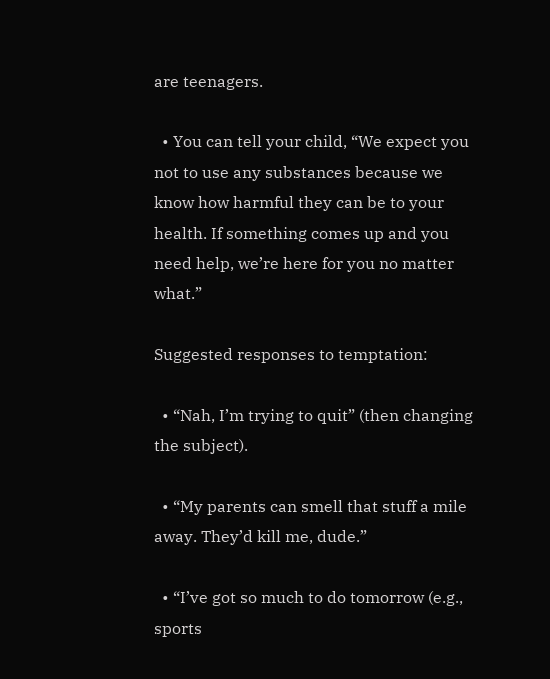are teenagers.

  • You can tell your child, “We expect you not to use any substances because we know how harmful they can be to your health. If something comes up and you need help, we’re here for you no matter what.”

Suggested responses to temptation:

  • “Nah, I’m trying to quit” (then changing the subject).

  • “My parents can smell that stuff a mile away. They’d kill me, dude.”

  • “I’ve got so much to do tomorrow (e.g., sports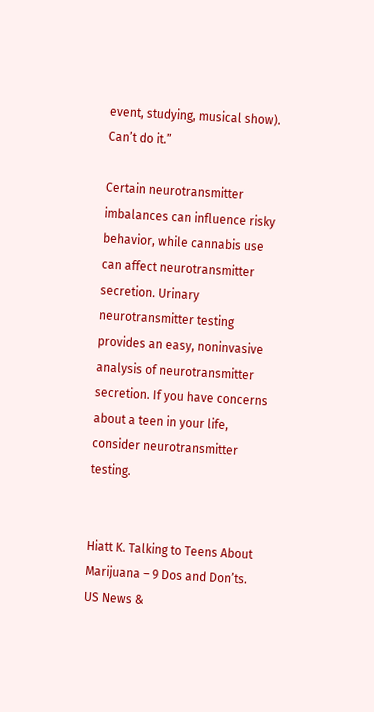event, studying, musical show). Can’t do it.”

Certain neurotransmitter imbalances can influence risky behavior, while cannabis use can affect neurotransmitter secretion. Urinary neurotransmitter testing provides an easy, noninvasive analysis of neurotransmitter secretion. If you have concerns about a teen in your life, consider neurotransmitter testing.


Hiatt K. Talking to Teens About Marijuana – 9 Dos and Don’ts. US News &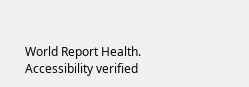World Report Health. Accessibility verified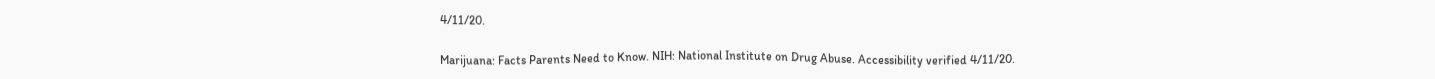4/11/20.

Marijuana: Facts Parents Need to Know. NIH: National Institute on Drug Abuse. Accessibility verified 4/11/20.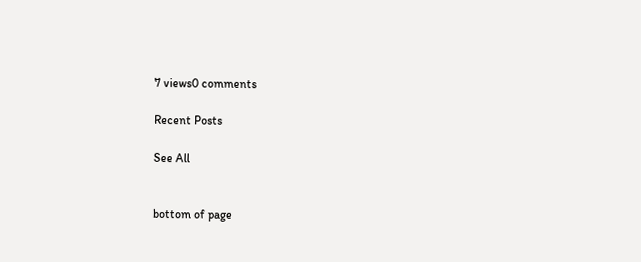7 views0 comments

Recent Posts

See All


bottom of page